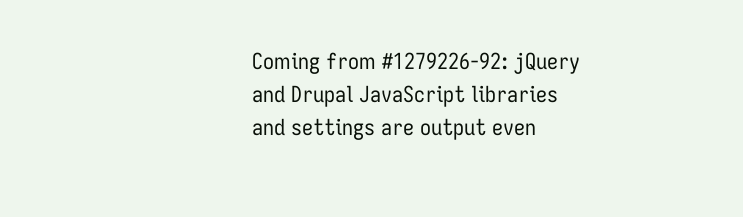Coming from #1279226-92: jQuery and Drupal JavaScript libraries and settings are output even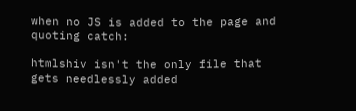when no JS is added to the page and quoting catch:

htmlshiv isn't the only file that gets needlessly added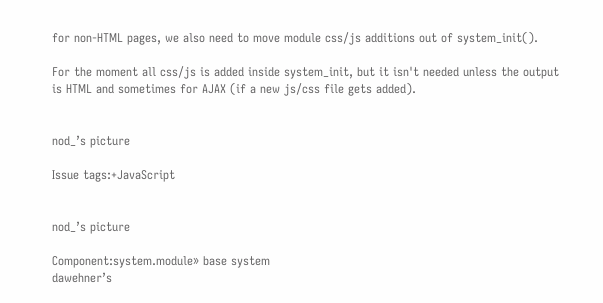for non-HTML pages, we also need to move module css/js additions out of system_init().

For the moment all css/js is added inside system_init, but it isn't needed unless the output is HTML and sometimes for AJAX (if a new js/css file gets added).


nod_’s picture

Issue tags:+JavaScript


nod_’s picture

Component:system.module» base system
dawehner’s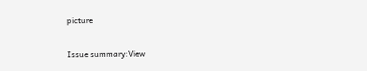picture

Issue summary:View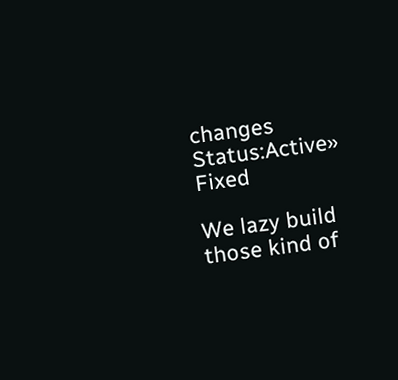changes
Status:Active» Fixed

We lazy build those kind of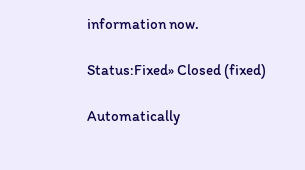information now.

Status:Fixed» Closed (fixed)

Automatically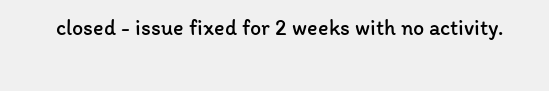closed - issue fixed for 2 weeks with no activity.